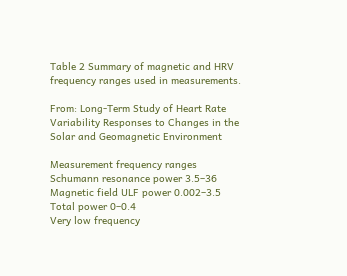Table 2 Summary of magnetic and HRV frequency ranges used in measurements.

From: Long-Term Study of Heart Rate Variability Responses to Changes in the Solar and Geomagnetic Environment

Measurement frequency ranges
Schumann resonance power 3.5–36
Magnetic field ULF power 0.002–3.5
Total power 0–0.4
Very low frequency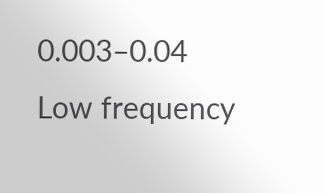0.003–0.04
Low frequency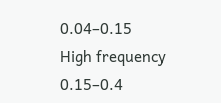0.04–0.15
High frequency 0.15–0.4